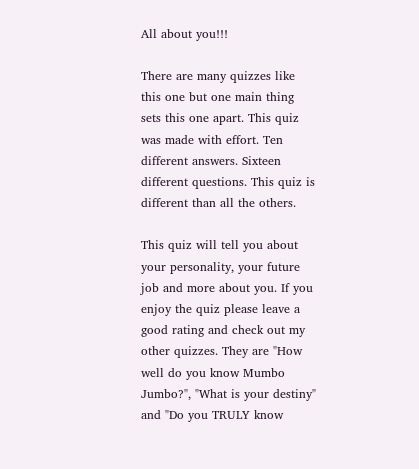All about you!!!

There are many quizzes like this one but one main thing sets this one apart. This quiz was made with effort. Ten different answers. Sixteen different questions. This quiz is different than all the others.

This quiz will tell you about your personality, your future job and more about you. If you enjoy the quiz please leave a good rating and check out my other quizzes. They are "How well do you know Mumbo Jumbo?", "What is your destiny" and "Do you TRULY know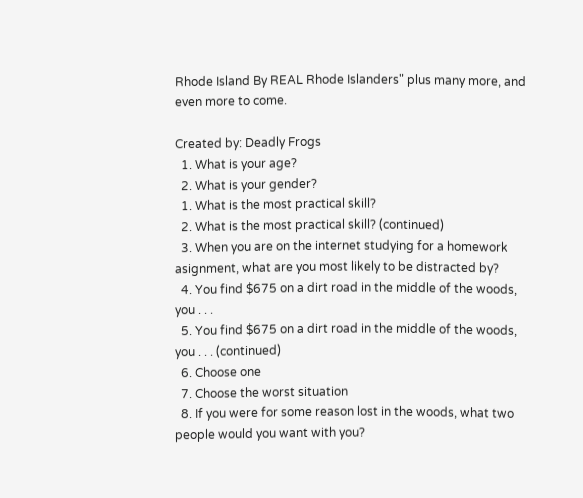Rhode Island By REAL Rhode Islanders" plus many more, and even more to come.

Created by: Deadly Frogs
  1. What is your age?
  2. What is your gender?
  1. What is the most practical skill?
  2. What is the most practical skill? (continued)
  3. When you are on the internet studying for a homework asignment, what are you most likely to be distracted by?
  4. You find $675 on a dirt road in the middle of the woods, you . . .
  5. You find $675 on a dirt road in the middle of the woods, you . . . (continued)
  6. Choose one
  7. Choose the worst situation
  8. If you were for some reason lost in the woods, what two people would you want with you?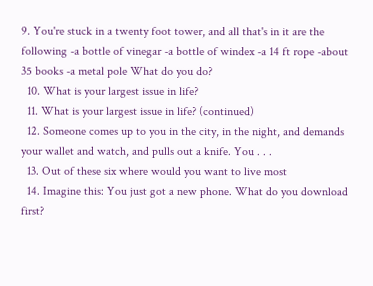9. You're stuck in a twenty foot tower, and all that's in it are the following -a bottle of vinegar -a bottle of windex -a 14 ft rope -about 35 books -a metal pole What do you do?
  10. What is your largest issue in life?
  11. What is your largest issue in life? (continued)
  12. Someone comes up to you in the city, in the night, and demands your wallet and watch, and pulls out a knife. You . . .
  13. Out of these six where would you want to live most
  14. Imagine this: You just got a new phone. What do you download first?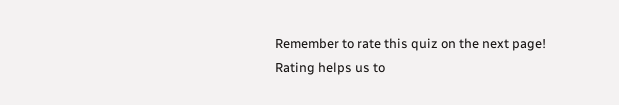Remember to rate this quiz on the next page!
Rating helps us to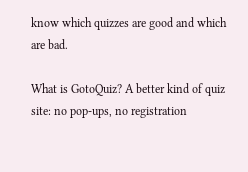know which quizzes are good and which are bad.

What is GotoQuiz? A better kind of quiz site: no pop-ups, no registration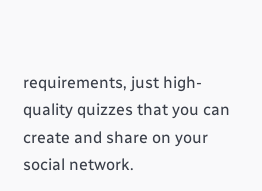requirements, just high-quality quizzes that you can create and share on your social network.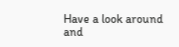Have a look around and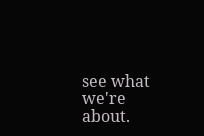see what we're about.